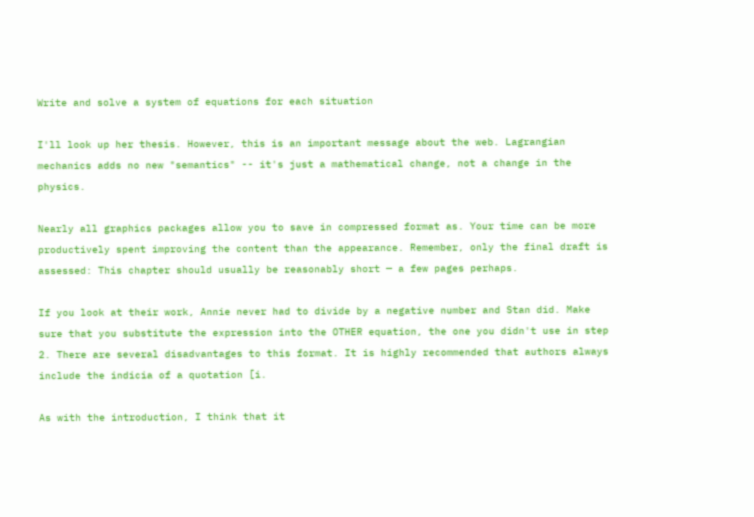Write and solve a system of equations for each situation

I'll look up her thesis. However, this is an important message about the web. Lagrangian mechanics adds no new "semantics" -- it's just a mathematical change, not a change in the physics.

Nearly all graphics packages allow you to save in compressed format as. Your time can be more productively spent improving the content than the appearance. Remember, only the final draft is assessed: This chapter should usually be reasonably short — a few pages perhaps.

If you look at their work, Annie never had to divide by a negative number and Stan did. Make sure that you substitute the expression into the OTHER equation, the one you didn't use in step 2. There are several disadvantages to this format. It is highly recommended that authors always include the indicia of a quotation [i.

As with the introduction, I think that it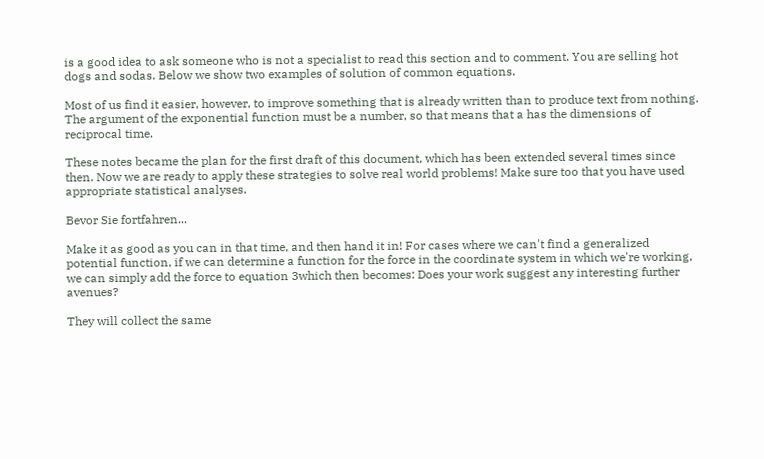is a good idea to ask someone who is not a specialist to read this section and to comment. You are selling hot dogs and sodas. Below we show two examples of solution of common equations.

Most of us find it easier, however, to improve something that is already written than to produce text from nothing. The argument of the exponential function must be a number, so that means that a has the dimensions of reciprocal time.

These notes became the plan for the first draft of this document, which has been extended several times since then. Now we are ready to apply these strategies to solve real world problems! Make sure too that you have used appropriate statistical analyses.

Bevor Sie fortfahren...

Make it as good as you can in that time, and then hand it in! For cases where we can't find a generalized potential function, if we can determine a function for the force in the coordinate system in which we're working, we can simply add the force to equation 3which then becomes: Does your work suggest any interesting further avenues?

They will collect the same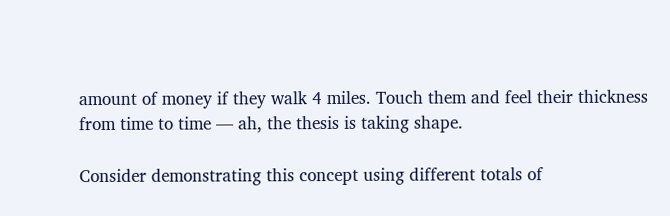amount of money if they walk 4 miles. Touch them and feel their thickness from time to time — ah, the thesis is taking shape.

Consider demonstrating this concept using different totals of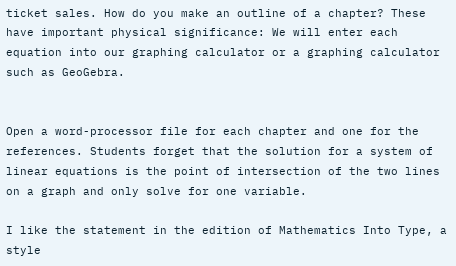ticket sales. How do you make an outline of a chapter? These have important physical significance: We will enter each equation into our graphing calculator or a graphing calculator such as GeoGebra.


Open a word-processor file for each chapter and one for the references. Students forget that the solution for a system of linear equations is the point of intersection of the two lines on a graph and only solve for one variable.

I like the statement in the edition of Mathematics Into Type, a style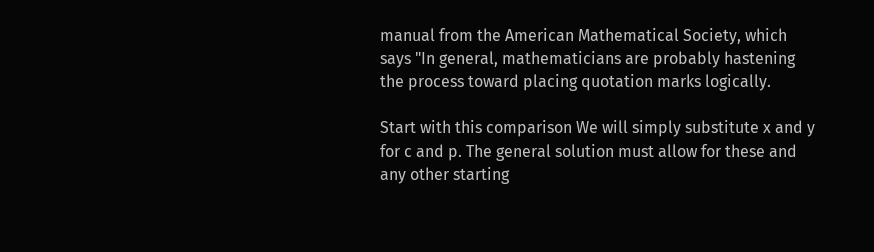manual from the American Mathematical Society, which says "In general, mathematicians are probably hastening the process toward placing quotation marks logically.

Start with this comparison We will simply substitute x and y for c and p. The general solution must allow for these and any other starting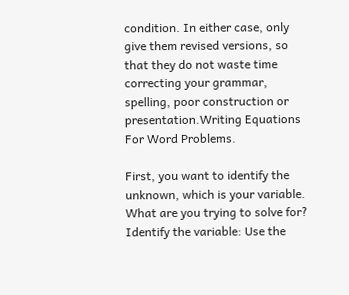condition. In either case, only give them revised versions, so that they do not waste time correcting your grammar, spelling, poor construction or presentation.Writing Equations For Word Problems.

First, you want to identify the unknown, which is your variable. What are you trying to solve for? Identify the variable: Use the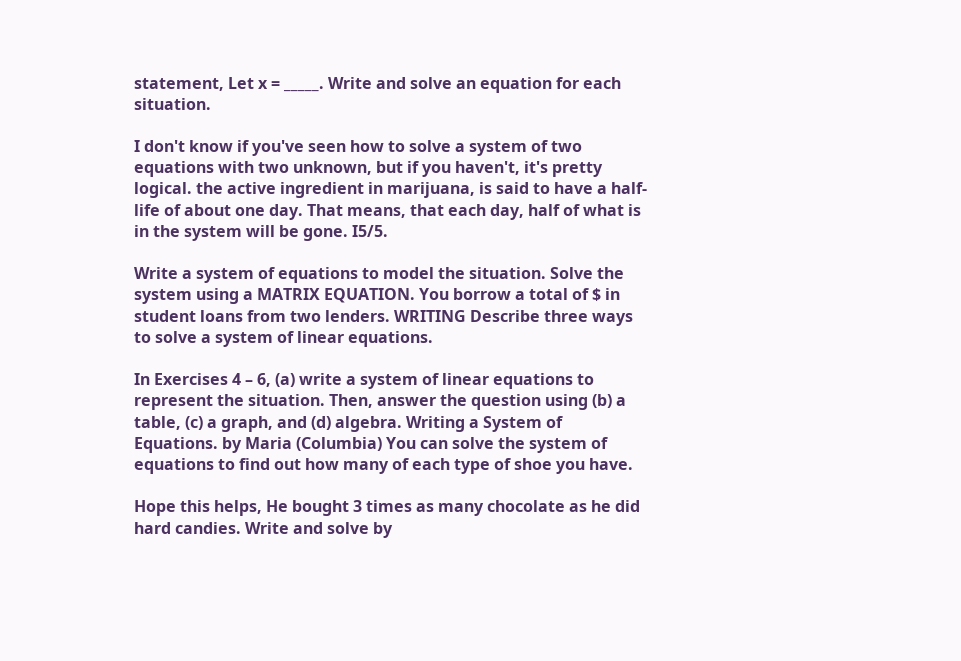statement, Let x = _____. Write and solve an equation for each situation.

I don't know if you've seen how to solve a system of two equations with two unknown, but if you haven't, it's pretty logical. the active ingredient in marijuana, is said to have a half-life of about one day. That means, that each day, half of what is in the system will be gone. I5/5.

Write a system of equations to model the situation. Solve the system using a MATRIX EQUATION. You borrow a total of $ in student loans from two lenders. WRITING Describe three ways to solve a system of linear equations.

In Exercises 4 – 6, (a) write a system of linear equations to represent the situation. Then, answer the question using (b) a table, (c) a graph, and (d) algebra. Writing a System of Equations. by Maria (Columbia) You can solve the system of equations to find out how many of each type of shoe you have.

Hope this helps, He bought 3 times as many chocolate as he did hard candies. Write and solve by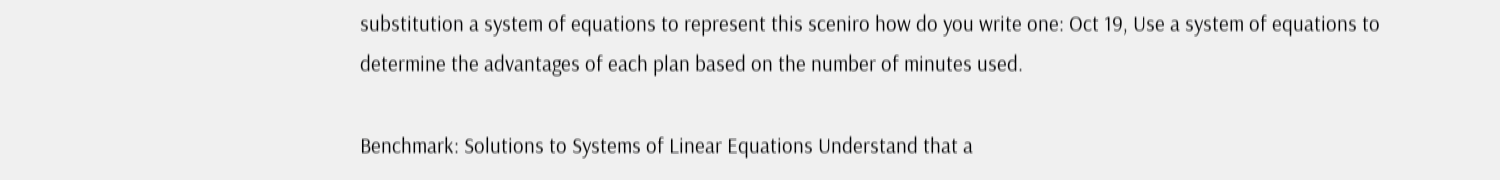substitution a system of equations to represent this sceniro how do you write one: Oct 19, Use a system of equations to determine the advantages of each plan based on the number of minutes used.

Benchmark: Solutions to Systems of Linear Equations Understand that a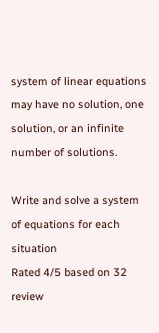system of linear equations may have no solution, one solution, or an infinite number of solutions.

Write and solve a system of equations for each situation
Rated 4/5 based on 32 review